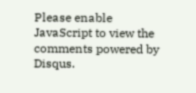Please enable JavaScript to view the comments powered by Disqus.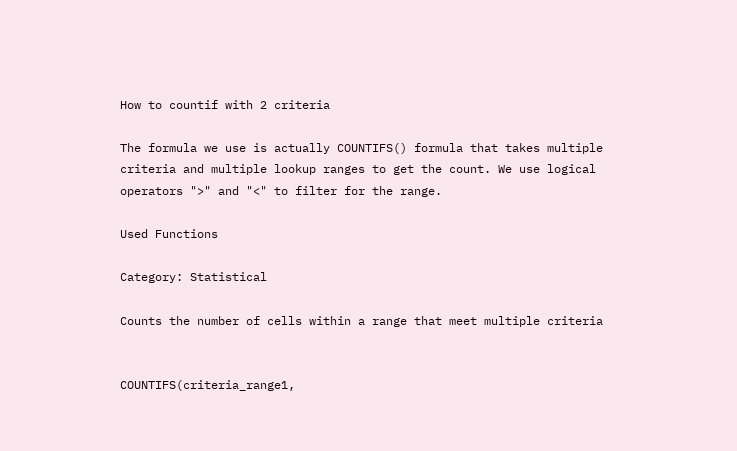How to countif with 2 criteria

The formula we use is actually COUNTIFS() formula that takes multiple criteria and multiple lookup ranges to get the count. We use logical operators ">" and "<" to filter for the range.

Used Functions

Category: Statistical

Counts the number of cells within a range that meet multiple criteria


COUNTIFS(criteria_range1,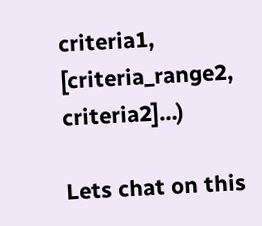criteria1, [criteria_range2, criteria2]…)

Lets chat on this